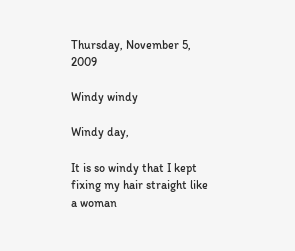Thursday, November 5, 2009

Windy windy

Windy day,

It is so windy that I kept fixing my hair straight like a woman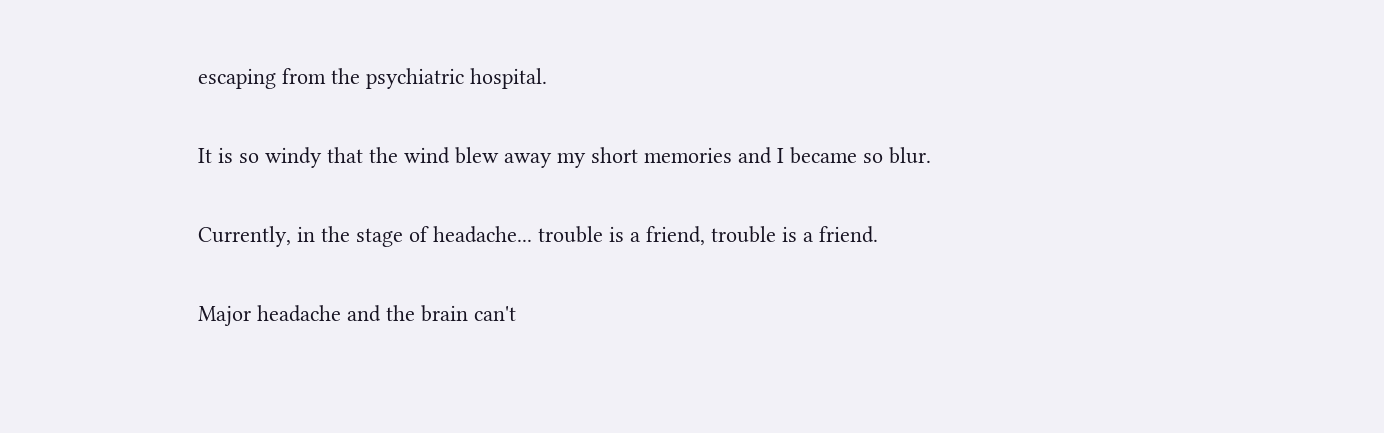escaping from the psychiatric hospital.

It is so windy that the wind blew away my short memories and I became so blur.

Currently, in the stage of headache... trouble is a friend, trouble is a friend.

Major headache and the brain can't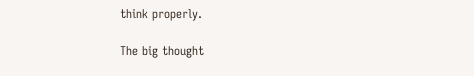think properly.

The big thought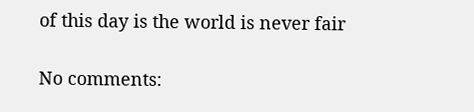of this day is the world is never fair

No comments: